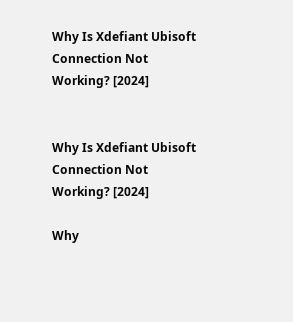Why Is Xdefiant Ubisoft Connection Not Working? [2024]


Why Is Xdefiant Ubisoft Connection Not Working? [2024]

Why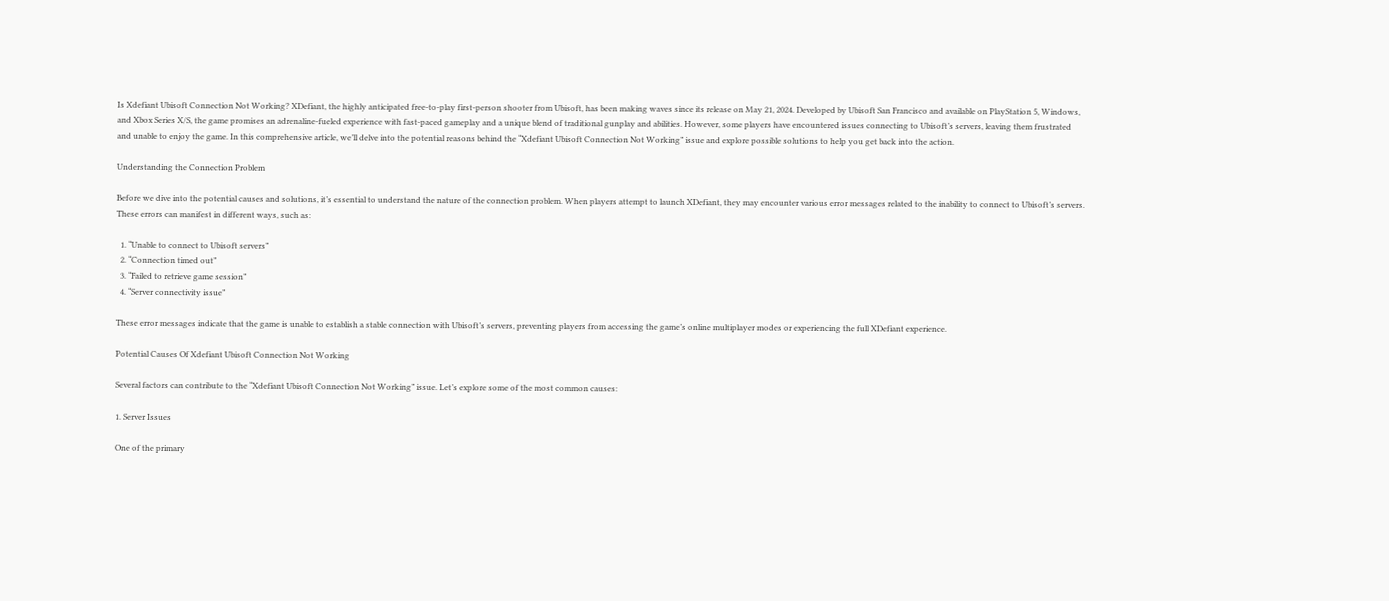Is Xdefiant Ubisoft Connection Not Working? XDefiant, the highly anticipated free-to-play first-person shooter from Ubisoft, has been making waves since its release on May 21, 2024. Developed by Ubisoft San Francisco and available on PlayStation 5, Windows, and Xbox Series X/S, the game promises an adrenaline-fueled experience with fast-paced gameplay and a unique blend of traditional gunplay and abilities. However, some players have encountered issues connecting to Ubisoft’s servers, leaving them frustrated and unable to enjoy the game. In this comprehensive article, we’ll delve into the potential reasons behind the “Xdefiant Ubisoft Connection Not Working” issue and explore possible solutions to help you get back into the action.

Understanding the Connection Problem

Before we dive into the potential causes and solutions, it’s essential to understand the nature of the connection problem. When players attempt to launch XDefiant, they may encounter various error messages related to the inability to connect to Ubisoft’s servers. These errors can manifest in different ways, such as:

  1. “Unable to connect to Ubisoft servers”
  2. “Connection timed out”
  3. “Failed to retrieve game session”
  4. “Server connectivity issue”

These error messages indicate that the game is unable to establish a stable connection with Ubisoft’s servers, preventing players from accessing the game’s online multiplayer modes or experiencing the full XDefiant experience.

Potential Causes Of Xdefiant Ubisoft Connection Not Working

Several factors can contribute to the “Xdefiant Ubisoft Connection Not Working” issue. Let’s explore some of the most common causes:

1. Server Issues

One of the primary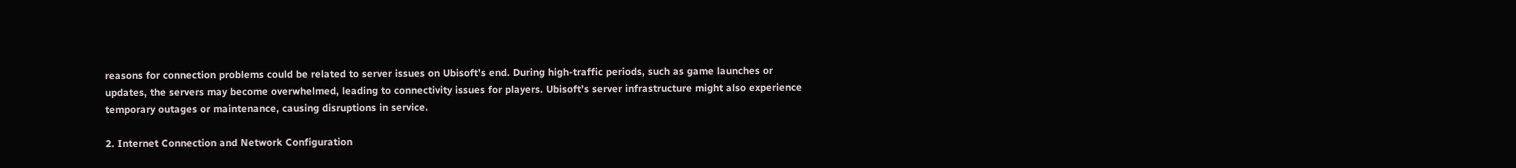reasons for connection problems could be related to server issues on Ubisoft’s end. During high-traffic periods, such as game launches or updates, the servers may become overwhelmed, leading to connectivity issues for players. Ubisoft’s server infrastructure might also experience temporary outages or maintenance, causing disruptions in service.

2. Internet Connection and Network Configuration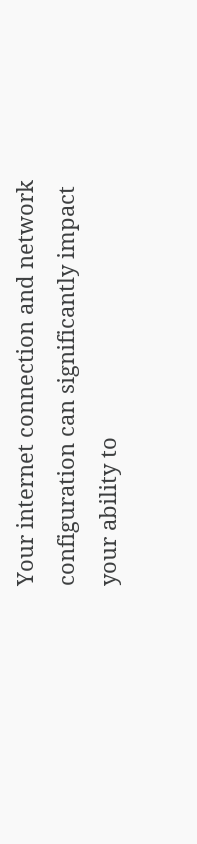Your internet connection and network configuration can significantly impact your ability to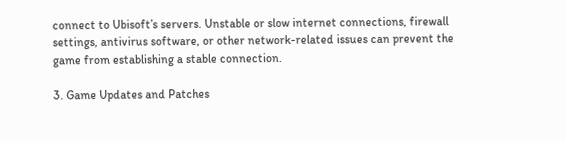connect to Ubisoft’s servers. Unstable or slow internet connections, firewall settings, antivirus software, or other network-related issues can prevent the game from establishing a stable connection.

3. Game Updates and Patches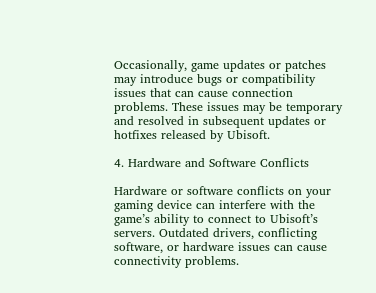Occasionally, game updates or patches may introduce bugs or compatibility issues that can cause connection problems. These issues may be temporary and resolved in subsequent updates or hotfixes released by Ubisoft.

4. Hardware and Software Conflicts

Hardware or software conflicts on your gaming device can interfere with the game’s ability to connect to Ubisoft’s servers. Outdated drivers, conflicting software, or hardware issues can cause connectivity problems.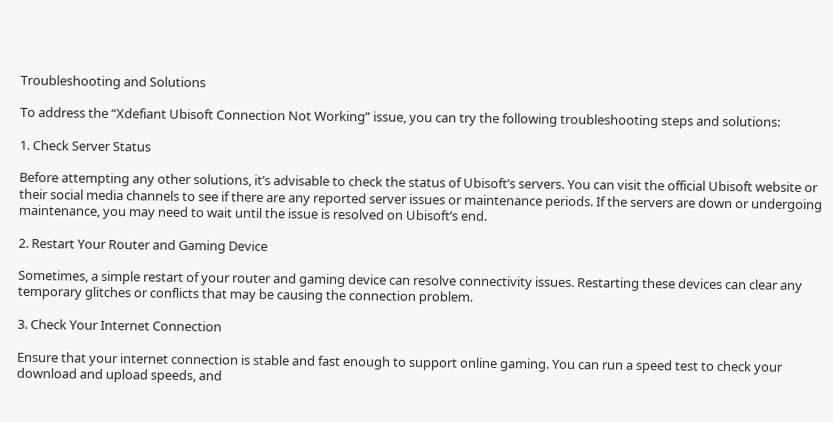Troubleshooting and Solutions

To address the “Xdefiant Ubisoft Connection Not Working” issue, you can try the following troubleshooting steps and solutions:

1. Check Server Status

Before attempting any other solutions, it’s advisable to check the status of Ubisoft’s servers. You can visit the official Ubisoft website or their social media channels to see if there are any reported server issues or maintenance periods. If the servers are down or undergoing maintenance, you may need to wait until the issue is resolved on Ubisoft’s end.

2. Restart Your Router and Gaming Device

Sometimes, a simple restart of your router and gaming device can resolve connectivity issues. Restarting these devices can clear any temporary glitches or conflicts that may be causing the connection problem.

3. Check Your Internet Connection

Ensure that your internet connection is stable and fast enough to support online gaming. You can run a speed test to check your download and upload speeds, and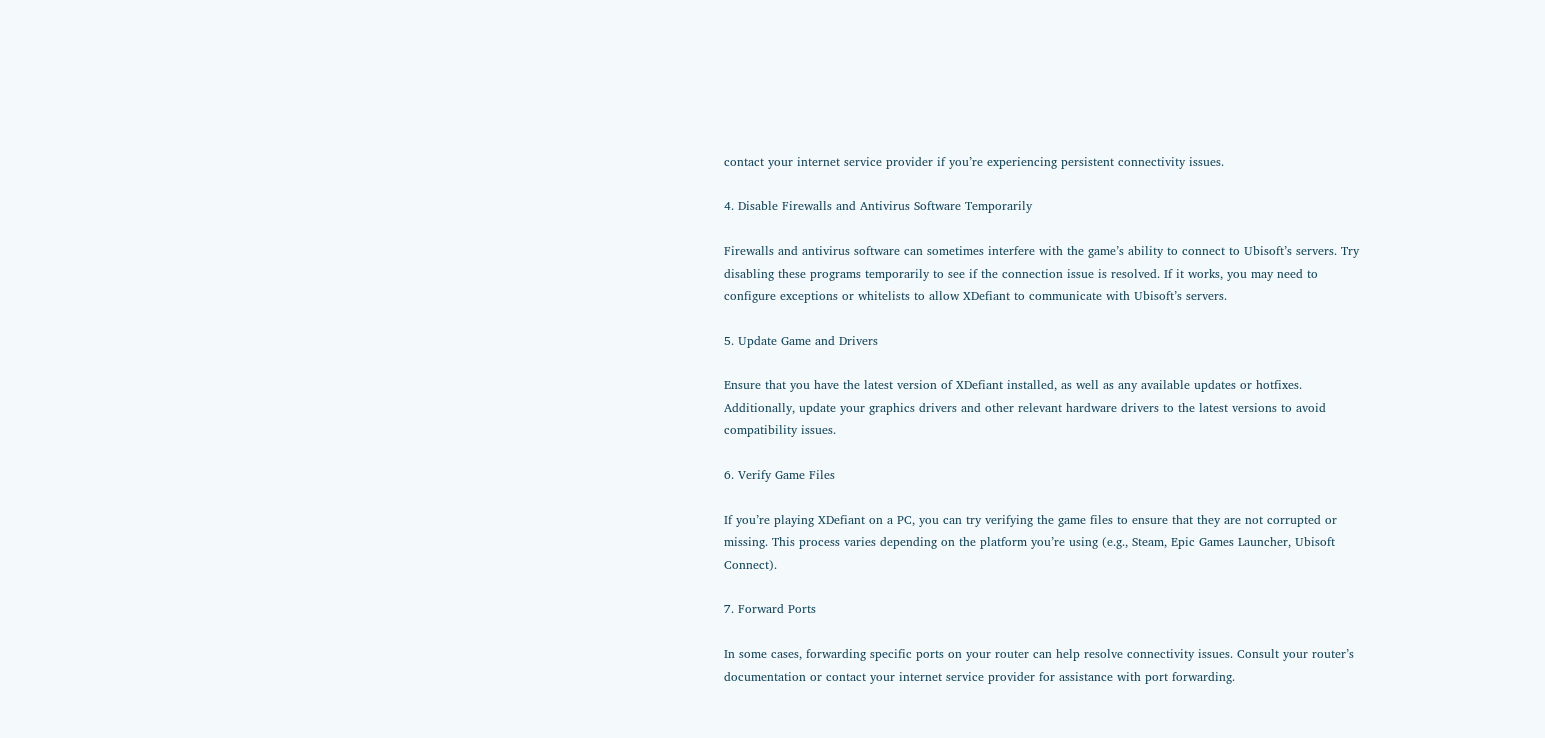contact your internet service provider if you’re experiencing persistent connectivity issues.

4. Disable Firewalls and Antivirus Software Temporarily

Firewalls and antivirus software can sometimes interfere with the game’s ability to connect to Ubisoft’s servers. Try disabling these programs temporarily to see if the connection issue is resolved. If it works, you may need to configure exceptions or whitelists to allow XDefiant to communicate with Ubisoft’s servers.

5. Update Game and Drivers

Ensure that you have the latest version of XDefiant installed, as well as any available updates or hotfixes. Additionally, update your graphics drivers and other relevant hardware drivers to the latest versions to avoid compatibility issues.

6. Verify Game Files

If you’re playing XDefiant on a PC, you can try verifying the game files to ensure that they are not corrupted or missing. This process varies depending on the platform you’re using (e.g., Steam, Epic Games Launcher, Ubisoft Connect).

7. Forward Ports

In some cases, forwarding specific ports on your router can help resolve connectivity issues. Consult your router’s documentation or contact your internet service provider for assistance with port forwarding.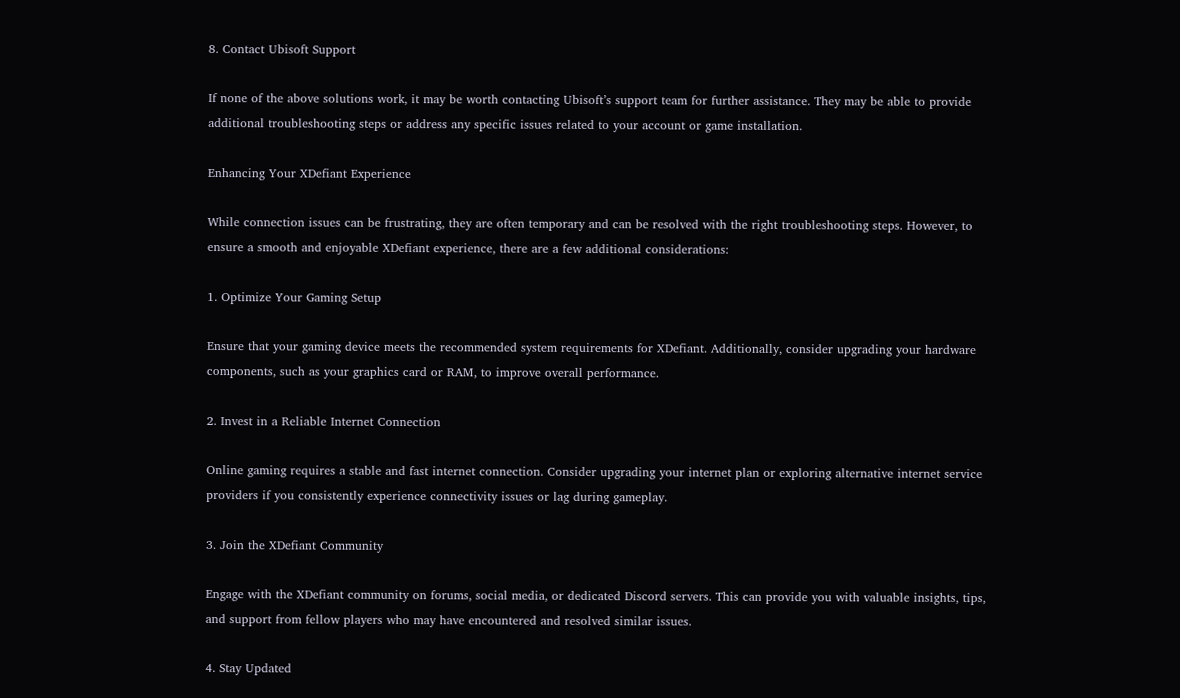8. Contact Ubisoft Support

If none of the above solutions work, it may be worth contacting Ubisoft’s support team for further assistance. They may be able to provide additional troubleshooting steps or address any specific issues related to your account or game installation.

Enhancing Your XDefiant Experience

While connection issues can be frustrating, they are often temporary and can be resolved with the right troubleshooting steps. However, to ensure a smooth and enjoyable XDefiant experience, there are a few additional considerations:

1. Optimize Your Gaming Setup

Ensure that your gaming device meets the recommended system requirements for XDefiant. Additionally, consider upgrading your hardware components, such as your graphics card or RAM, to improve overall performance.

2. Invest in a Reliable Internet Connection

Online gaming requires a stable and fast internet connection. Consider upgrading your internet plan or exploring alternative internet service providers if you consistently experience connectivity issues or lag during gameplay.

3. Join the XDefiant Community

Engage with the XDefiant community on forums, social media, or dedicated Discord servers. This can provide you with valuable insights, tips, and support from fellow players who may have encountered and resolved similar issues.

4. Stay Updated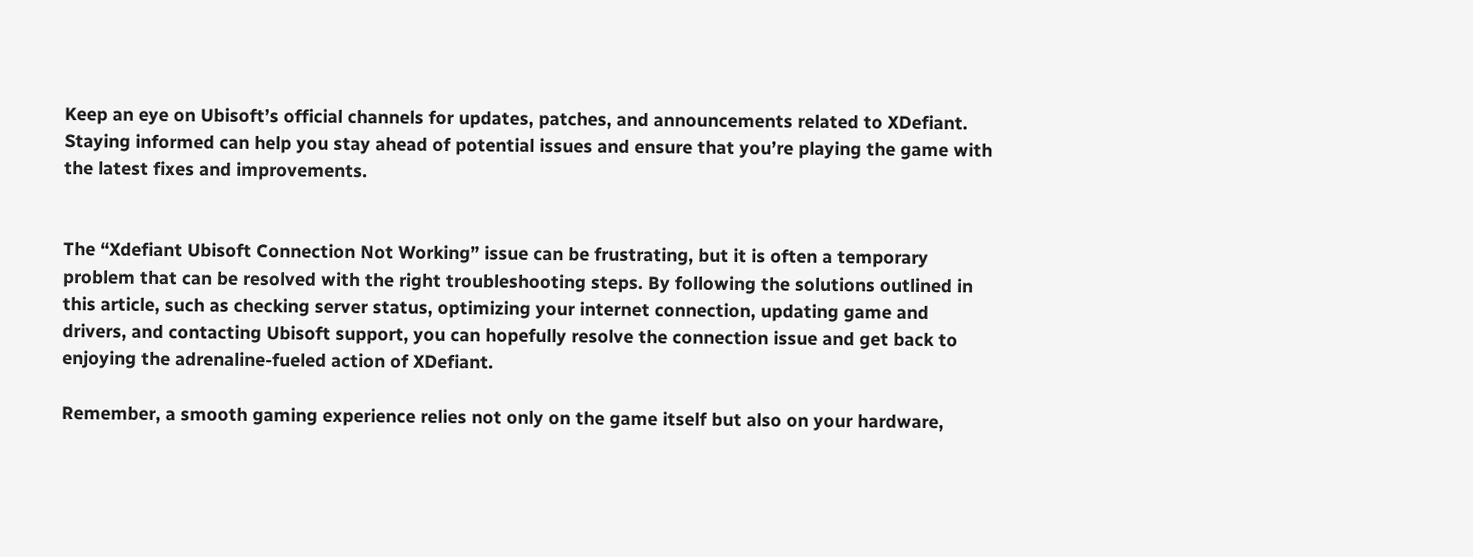Keep an eye on Ubisoft’s official channels for updates, patches, and announcements related to XDefiant. Staying informed can help you stay ahead of potential issues and ensure that you’re playing the game with the latest fixes and improvements.


The “Xdefiant Ubisoft Connection Not Working” issue can be frustrating, but it is often a temporary problem that can be resolved with the right troubleshooting steps. By following the solutions outlined in this article, such as checking server status, optimizing your internet connection, updating game and drivers, and contacting Ubisoft support, you can hopefully resolve the connection issue and get back to enjoying the adrenaline-fueled action of XDefiant.

Remember, a smooth gaming experience relies not only on the game itself but also on your hardware,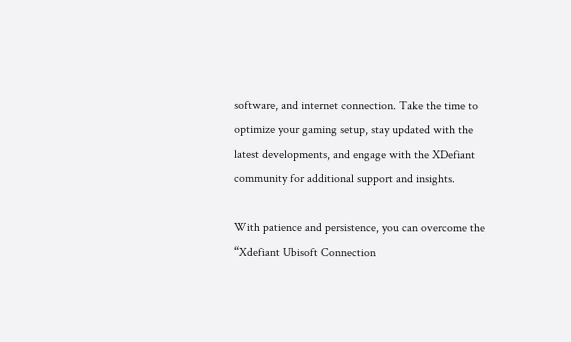software, and internet connection. Take the time to optimize your gaming setup, stay updated with the latest developments, and engage with the XDefiant community for additional support and insights.

With patience and persistence, you can overcome the “Xdefiant Ubisoft Connection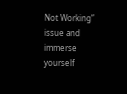Not Working” issue and immerse yourself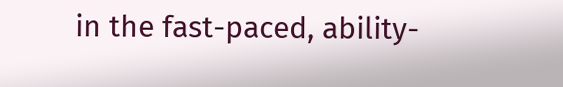in the fast-paced, ability-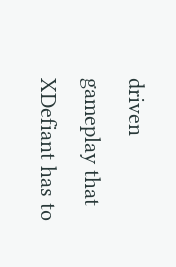driven gameplay that XDefiant has to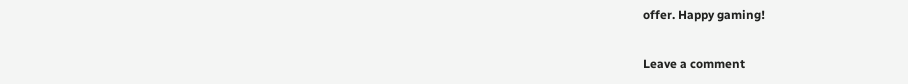offer. Happy gaming!

Leave a comment